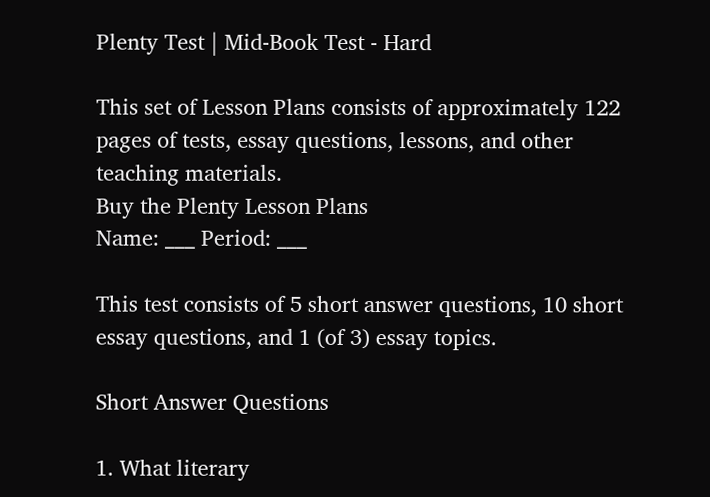Plenty Test | Mid-Book Test - Hard

This set of Lesson Plans consists of approximately 122 pages of tests, essay questions, lessons, and other teaching materials.
Buy the Plenty Lesson Plans
Name: ___ Period: ___

This test consists of 5 short answer questions, 10 short essay questions, and 1 (of 3) essay topics.

Short Answer Questions

1. What literary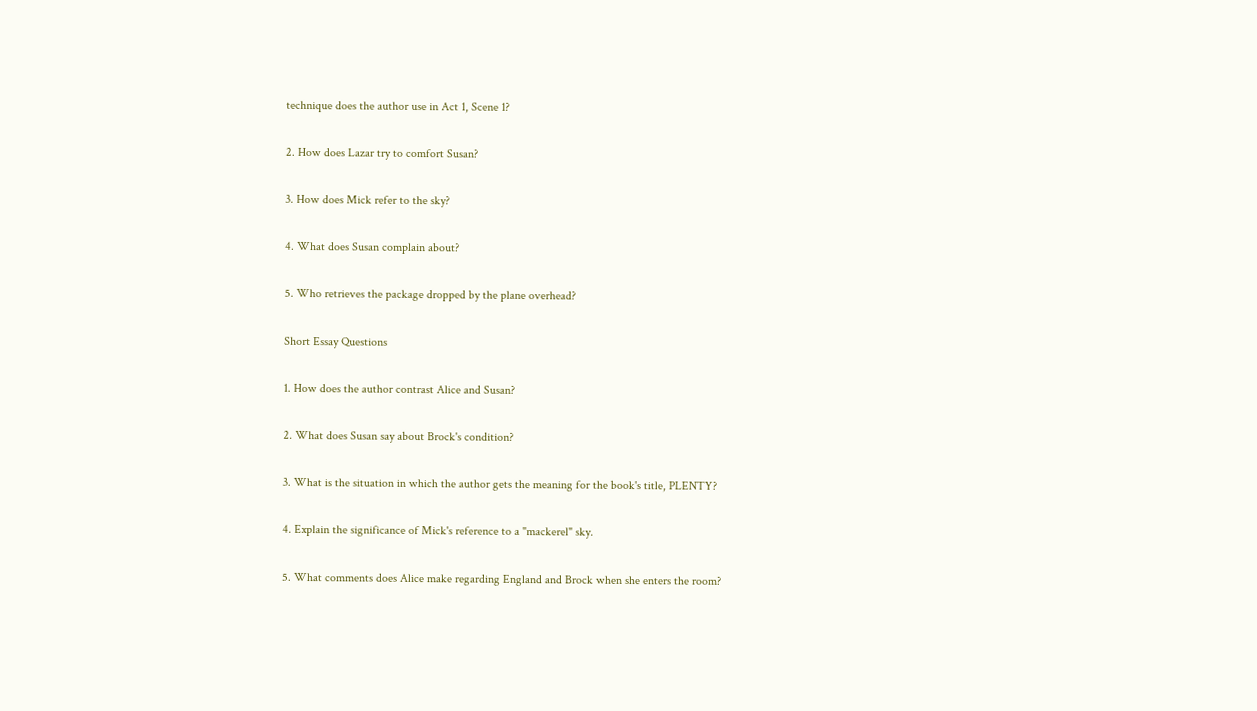technique does the author use in Act 1, Scene 1?

2. How does Lazar try to comfort Susan?

3. How does Mick refer to the sky?

4. What does Susan complain about?

5. Who retrieves the package dropped by the plane overhead?

Short Essay Questions

1. How does the author contrast Alice and Susan?

2. What does Susan say about Brock's condition?

3. What is the situation in which the author gets the meaning for the book's title, PLENTY?

4. Explain the significance of Mick's reference to a "mackerel" sky.

5. What comments does Alice make regarding England and Brock when she enters the room?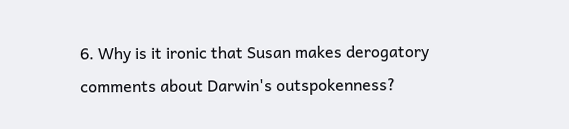6. Why is it ironic that Susan makes derogatory comments about Darwin's outspokenness?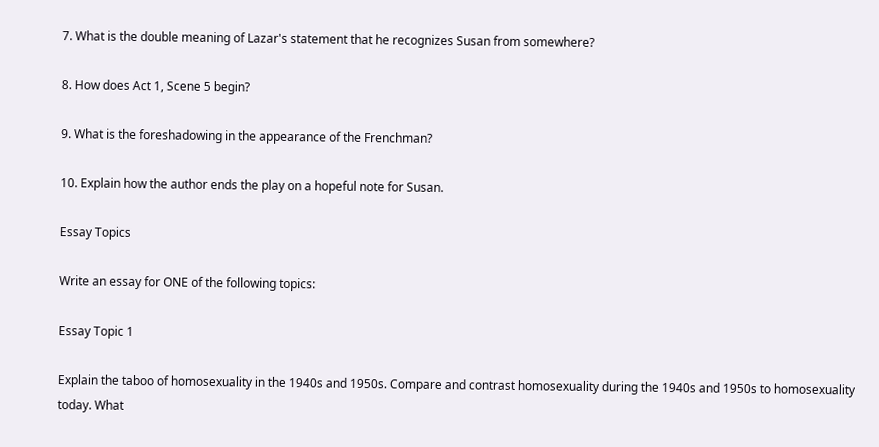7. What is the double meaning of Lazar's statement that he recognizes Susan from somewhere?

8. How does Act 1, Scene 5 begin?

9. What is the foreshadowing in the appearance of the Frenchman?

10. Explain how the author ends the play on a hopeful note for Susan.

Essay Topics

Write an essay for ONE of the following topics:

Essay Topic 1

Explain the taboo of homosexuality in the 1940s and 1950s. Compare and contrast homosexuality during the 1940s and 1950s to homosexuality today. What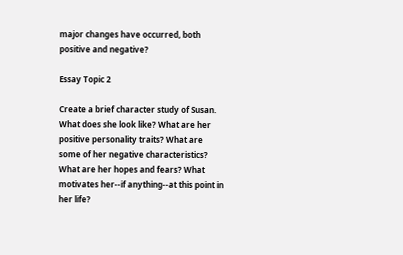major changes have occurred, both positive and negative?

Essay Topic 2

Create a brief character study of Susan. What does she look like? What are her positive personality traits? What are some of her negative characteristics? What are her hopes and fears? What motivates her--if anything--at this point in her life?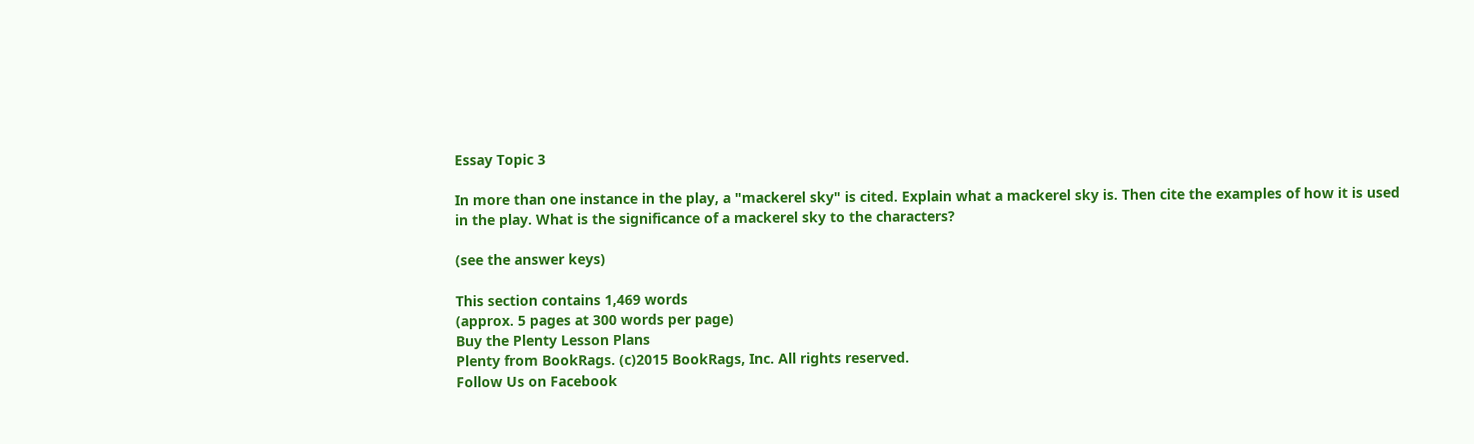Essay Topic 3

In more than one instance in the play, a "mackerel sky" is cited. Explain what a mackerel sky is. Then cite the examples of how it is used in the play. What is the significance of a mackerel sky to the characters?

(see the answer keys)

This section contains 1,469 words
(approx. 5 pages at 300 words per page)
Buy the Plenty Lesson Plans
Plenty from BookRags. (c)2015 BookRags, Inc. All rights reserved.
Follow Us on Facebook